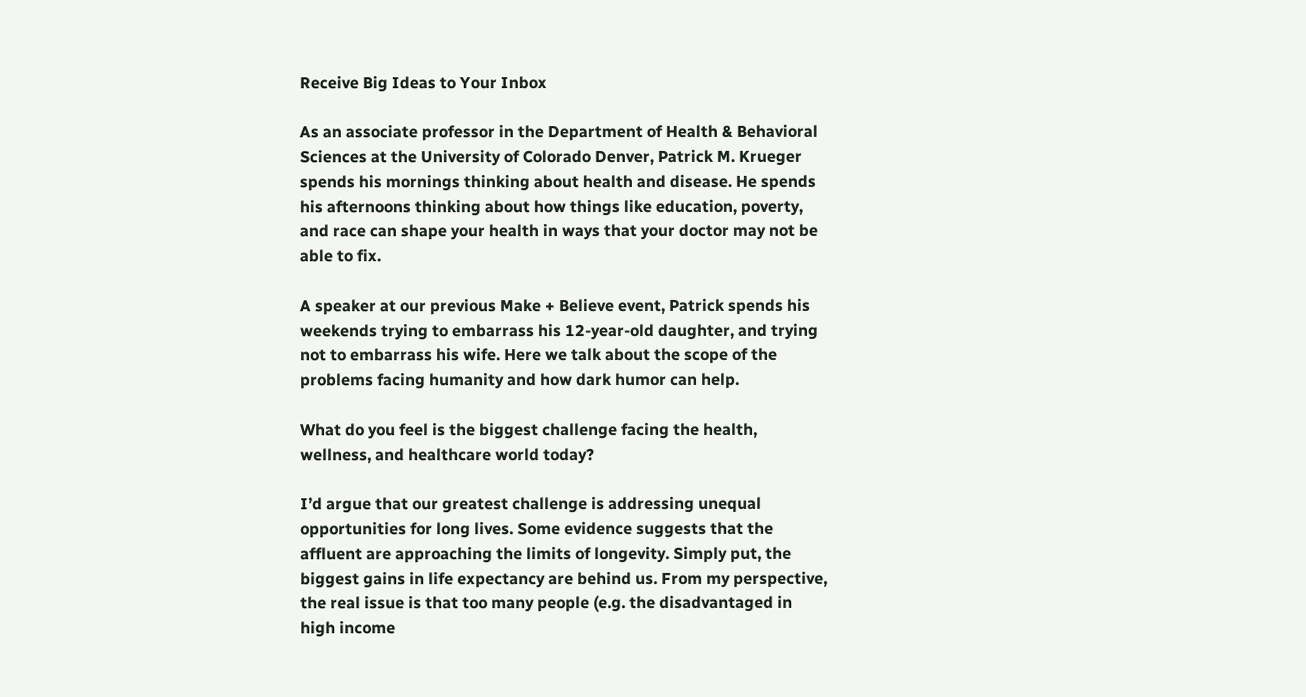Receive Big Ideas to Your Inbox

As an associate professor in the Department of Health & Behavioral Sciences at the University of Colorado Denver, Patrick M. Krueger spends his mornings thinking about health and disease. He spends his afternoons thinking about how things like education, poverty, and race can shape your health in ways that your doctor may not be able to fix.

A speaker at our previous Make + Believe event, Patrick spends his weekends trying to embarrass his 12-year-old daughter, and trying not to embarrass his wife. Here we talk about the scope of the problems facing humanity and how dark humor can help.

What do you feel is the biggest challenge facing the health, wellness, and healthcare world today?

I’d argue that our greatest challenge is addressing unequal opportunities for long lives. Some evidence suggests that the affluent are approaching the limits of longevity. Simply put, the biggest gains in life expectancy are behind us. From my perspective, the real issue is that too many people (e.g. the disadvantaged in high income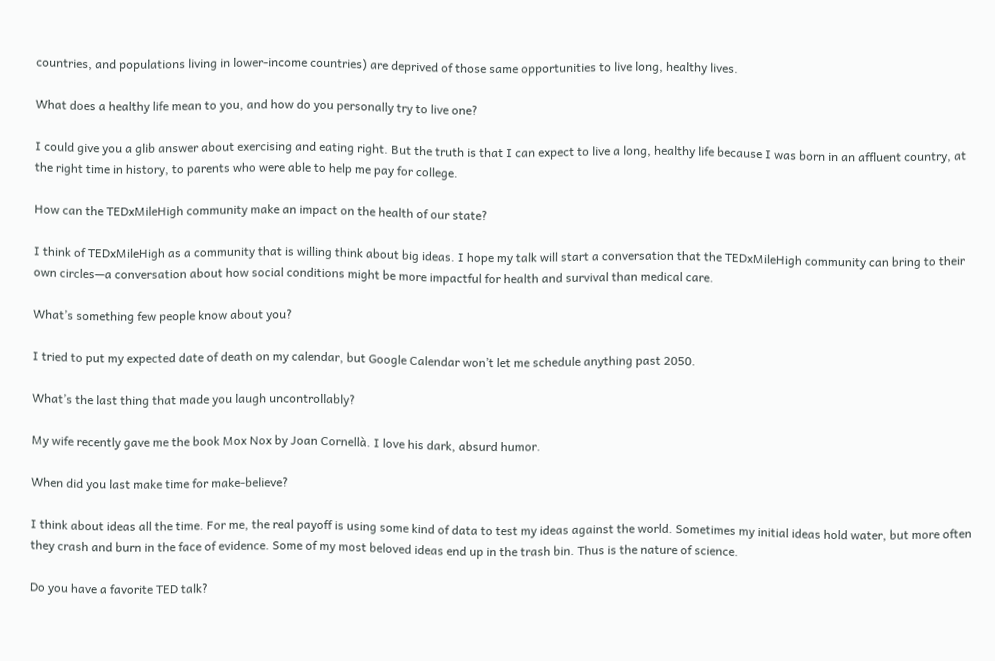countries, and populations living in lower-income countries) are deprived of those same opportunities to live long, healthy lives.

What does a healthy life mean to you, and how do you personally try to live one?

I could give you a glib answer about exercising and eating right. But the truth is that I can expect to live a long, healthy life because I was born in an affluent country, at the right time in history, to parents who were able to help me pay for college.

How can the TEDxMileHigh community make an impact on the health of our state?

I think of TEDxMileHigh as a community that is willing think about big ideas. I hope my talk will start a conversation that the TEDxMileHigh community can bring to their own circles—a conversation about how social conditions might be more impactful for health and survival than medical care.

What’s something few people know about you?

I tried to put my expected date of death on my calendar, but Google Calendar won’t let me schedule anything past 2050.

What’s the last thing that made you laugh uncontrollably?

My wife recently gave me the book Mox Nox by Joan Cornellà. I love his dark, absurd humor.

When did you last make time for make-believe?

I think about ideas all the time. For me, the real payoff is using some kind of data to test my ideas against the world. Sometimes my initial ideas hold water, but more often they crash and burn in the face of evidence. Some of my most beloved ideas end up in the trash bin. Thus is the nature of science.

Do you have a favorite TED talk?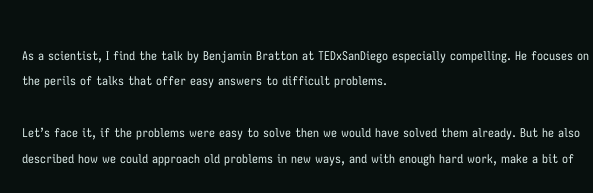As a scientist, I find the talk by Benjamin Bratton at TEDxSanDiego especially compelling. He focuses on the perils of talks that offer easy answers to difficult problems.

Let’s face it, if the problems were easy to solve then we would have solved them already. But he also described how we could approach old problems in new ways, and with enough hard work, make a bit of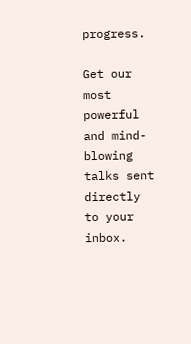progress.

Get our most powerful and mind-blowing talks sent directly to your inbox.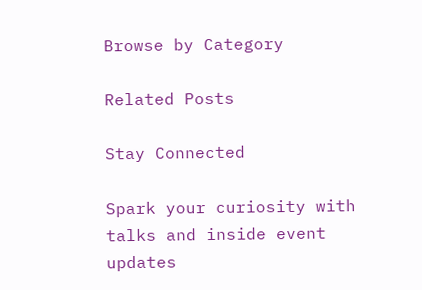Browse by Category

Related Posts

Stay Connected

Spark your curiosity with talks and inside event updates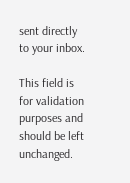sent directly to your inbox.

This field is for validation purposes and should be left unchanged.